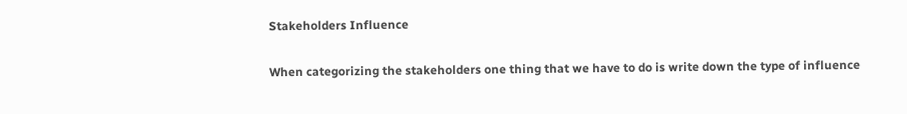Stakeholders Influence

When categorizing the stakeholders one thing that we have to do is write down the type of influence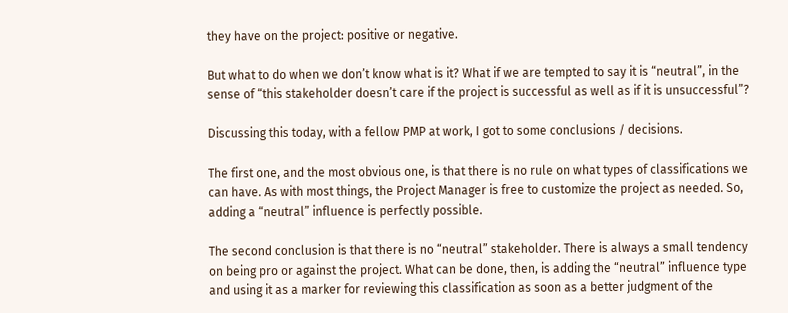they have on the project: positive or negative.

But what to do when we don’t know what is it? What if we are tempted to say it is “neutral”, in the sense of “this stakeholder doesn’t care if the project is successful as well as if it is unsuccessful”?

Discussing this today, with a fellow PMP at work, I got to some conclusions / decisions.

The first one, and the most obvious one, is that there is no rule on what types of classifications we can have. As with most things, the Project Manager is free to customize the project as needed. So, adding a “neutral” influence is perfectly possible.

The second conclusion is that there is no “neutral” stakeholder. There is always a small tendency on being pro or against the project. What can be done, then, is adding the “neutral” influence type and using it as a marker for reviewing this classification as soon as a better judgment of the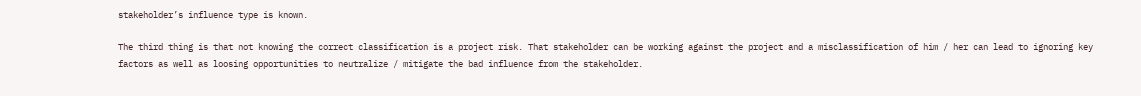stakeholder’s influence type is known.

The third thing is that not knowing the correct classification is a project risk. That stakeholder can be working against the project and a misclassification of him / her can lead to ignoring key factors as well as loosing opportunities to neutralize / mitigate the bad influence from the stakeholder.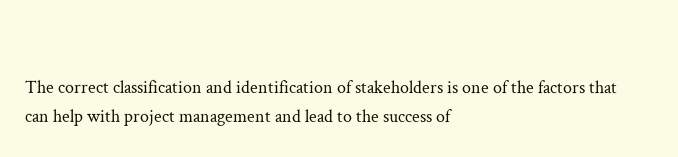The correct classification and identification of stakeholders is one of the factors that can help with project management and lead to the success of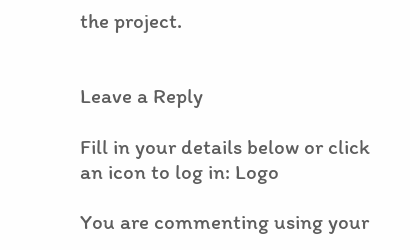the project.


Leave a Reply

Fill in your details below or click an icon to log in: Logo

You are commenting using your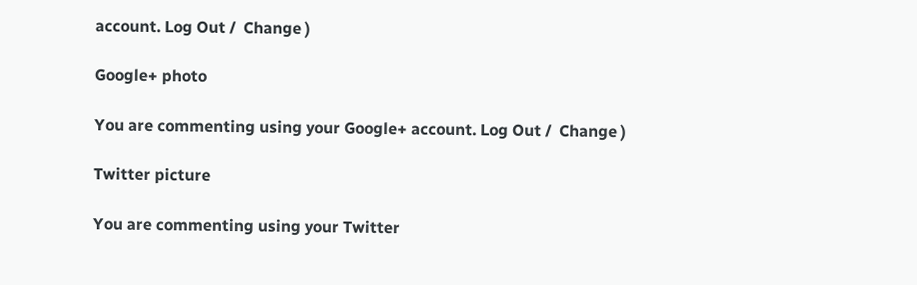account. Log Out /  Change )

Google+ photo

You are commenting using your Google+ account. Log Out /  Change )

Twitter picture

You are commenting using your Twitter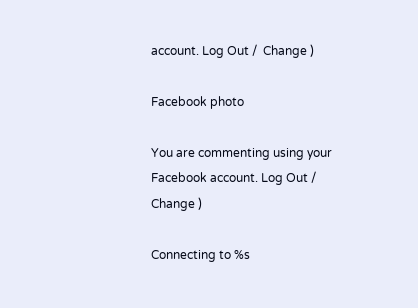account. Log Out /  Change )

Facebook photo

You are commenting using your Facebook account. Log Out /  Change )

Connecting to %s